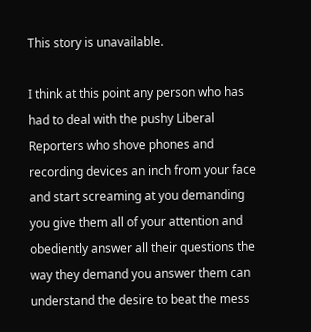This story is unavailable.

I think at this point any person who has had to deal with the pushy Liberal Reporters who shove phones and recording devices an inch from your face and start screaming at you demanding you give them all of your attention and obediently answer all their questions the way they demand you answer them can understand the desire to beat the mess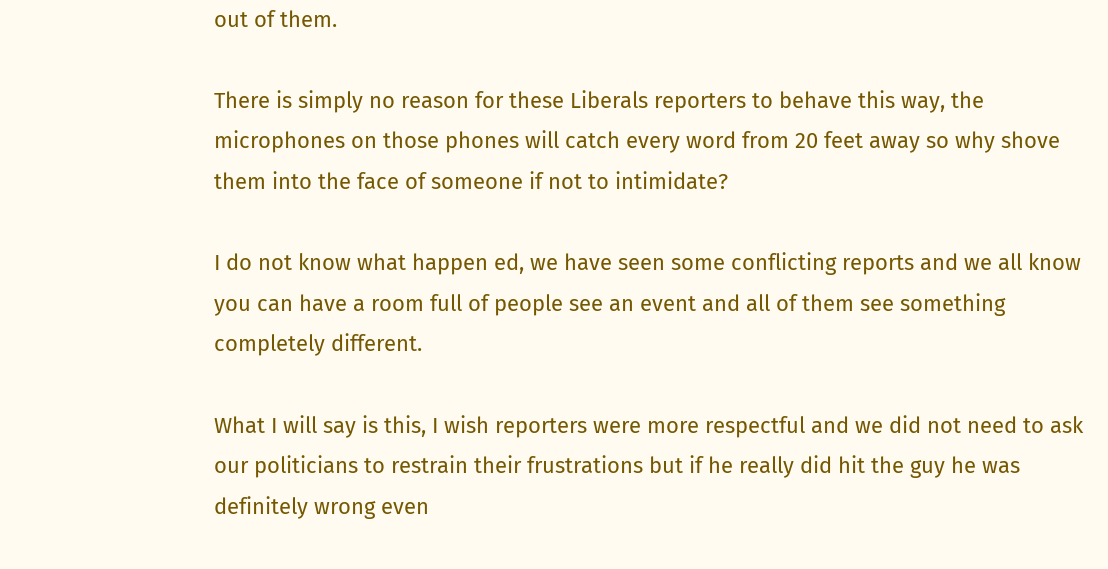out of them.

There is simply no reason for these Liberals reporters to behave this way, the microphones on those phones will catch every word from 20 feet away so why shove them into the face of someone if not to intimidate?

I do not know what happen ed, we have seen some conflicting reports and we all know you can have a room full of people see an event and all of them see something completely different.

What I will say is this, I wish reporters were more respectful and we did not need to ask our politicians to restrain their frustrations but if he really did hit the guy he was definitely wrong even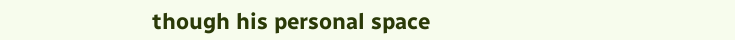though his personal space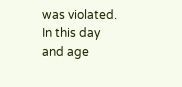was violated. In this day and age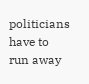politicians have to run away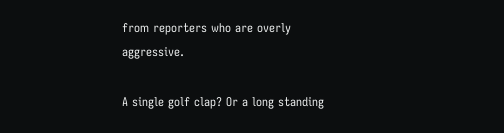from reporters who are overly aggressive.

A single golf clap? Or a long standing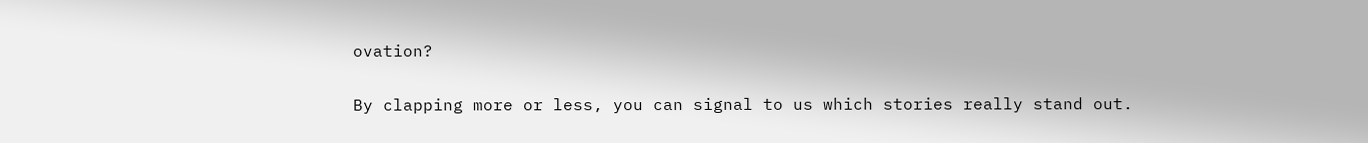ovation?

By clapping more or less, you can signal to us which stories really stand out.